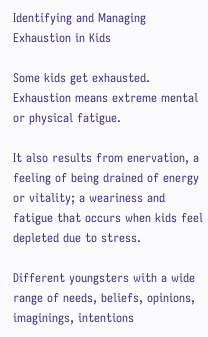Identifying and Managing Exhaustion in Kids

Some kids get exhausted. Exhaustion means extreme mental or physical fatigue.

It also results from enervation, a feeling of being drained of energy or vitality; a weariness and fatigue that occurs when kids feel depleted due to stress.

Different youngsters with a wide range of needs, beliefs, opinions, imaginings, intentions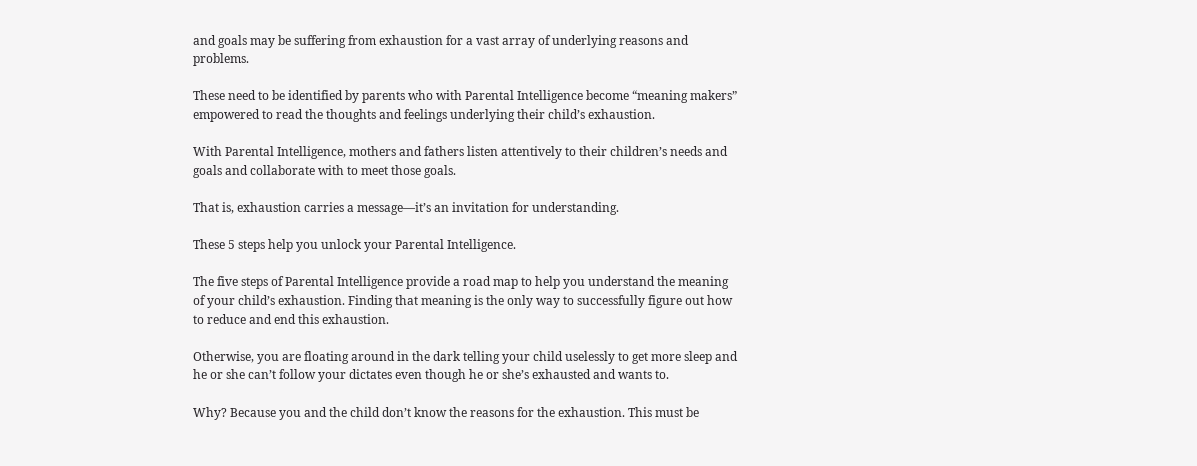and goals may be suffering from exhaustion for a vast array of underlying reasons and problems.

These need to be identified by parents who with Parental Intelligence become “meaning makers” empowered to read the thoughts and feelings underlying their child’s exhaustion.

With Parental Intelligence, mothers and fathers listen attentively to their children’s needs and goals and collaborate with to meet those goals.

That is, exhaustion carries a message—it’s an invitation for understanding.

These 5 steps help you unlock your Parental Intelligence.

The five steps of Parental Intelligence provide a road map to help you understand the meaning of your child’s exhaustion. Finding that meaning is the only way to successfully figure out how to reduce and end this exhaustion.

Otherwise, you are floating around in the dark telling your child uselessly to get more sleep and he or she can’t follow your dictates even though he or she’s exhausted and wants to.

Why? Because you and the child don’t know the reasons for the exhaustion. This must be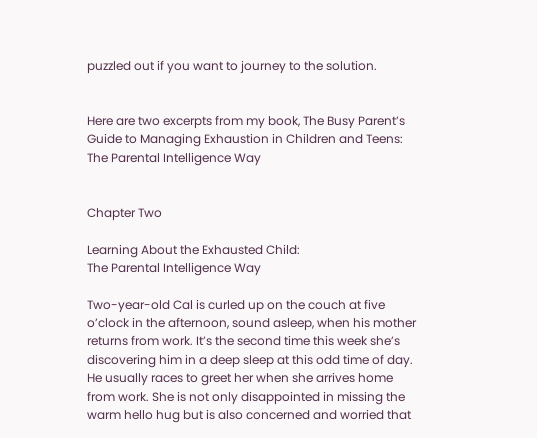puzzled out if you want to journey to the solution.


Here are two excerpts from my book, The Busy Parent’s Guide to Managing Exhaustion in Children and Teens: The Parental Intelligence Way


Chapter Two

Learning About the Exhausted Child:
The Parental Intelligence Way

Two-year-old Cal is curled up on the couch at five o’clock in the afternoon, sound asleep, when his mother returns from work. It’s the second time this week she’s discovering him in a deep sleep at this odd time of day. He usually races to greet her when she arrives home from work. She is not only disappointed in missing the warm hello hug but is also concerned and worried that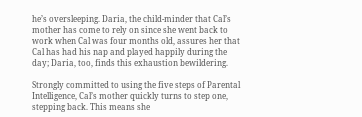he’s oversleeping. Daria, the child-minder that Cal’s mother has come to rely on since she went back to work when Cal was four months old, assures her that Cal has had his nap and played happily during the day; Daria, too, finds this exhaustion bewildering.

Strongly committed to using the five steps of Parental Intelligence, Cal’s mother quickly turns to step one, stepping back. This means she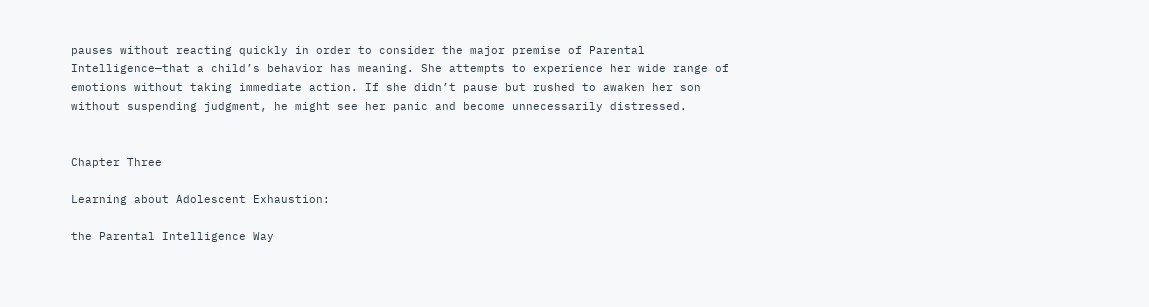pauses without reacting quickly in order to consider the major premise of Parental Intelligence—that a child’s behavior has meaning. She attempts to experience her wide range of emotions without taking immediate action. If she didn’t pause but rushed to awaken her son without suspending judgment, he might see her panic and become unnecessarily distressed.


Chapter Three

Learning about Adolescent Exhaustion:

the Parental Intelligence Way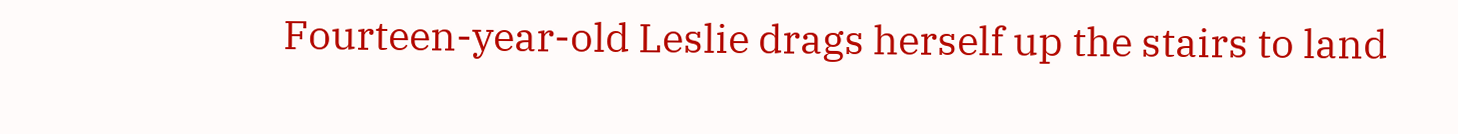Fourteen-year-old Leslie drags herself up the stairs to land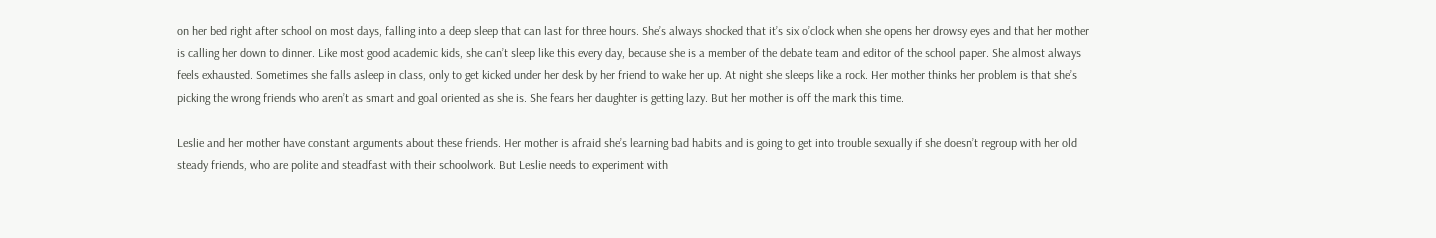on her bed right after school on most days, falling into a deep sleep that can last for three hours. She’s always shocked that it’s six o’clock when she opens her drowsy eyes and that her mother is calling her down to dinner. Like most good academic kids, she can’t sleep like this every day, because she is a member of the debate team and editor of the school paper. She almost always feels exhausted. Sometimes she falls asleep in class, only to get kicked under her desk by her friend to wake her up. At night she sleeps like a rock. Her mother thinks her problem is that she’s picking the wrong friends who aren’t as smart and goal oriented as she is. She fears her daughter is getting lazy. But her mother is off the mark this time.

Leslie and her mother have constant arguments about these friends. Her mother is afraid she’s learning bad habits and is going to get into trouble sexually if she doesn’t regroup with her old steady friends, who are polite and steadfast with their schoolwork. But Leslie needs to experiment with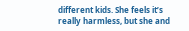different kids. She feels it’s really harmless, but she and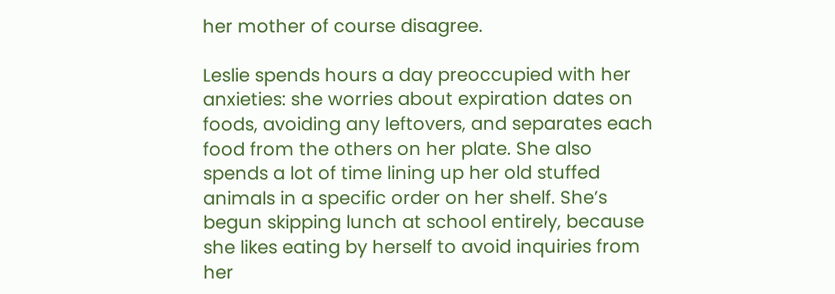her mother of course disagree.

Leslie spends hours a day preoccupied with her anxieties: she worries about expiration dates on foods, avoiding any leftovers, and separates each food from the others on her plate. She also spends a lot of time lining up her old stuffed animals in a specific order on her shelf. She’s begun skipping lunch at school entirely, because she likes eating by herself to avoid inquiries from her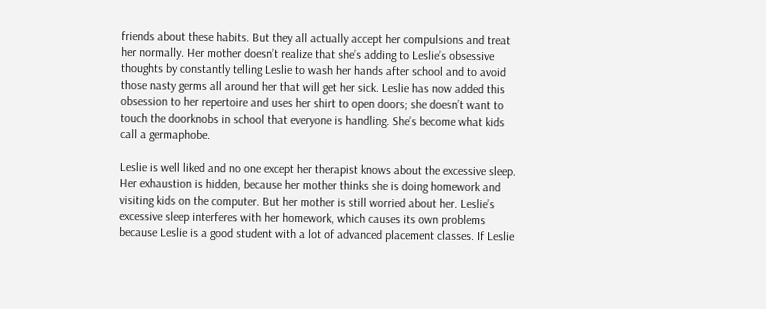friends about these habits. But they all actually accept her compulsions and treat her normally. Her mother doesn’t realize that she’s adding to Leslie’s obsessive thoughts by constantly telling Leslie to wash her hands after school and to avoid those nasty germs all around her that will get her sick. Leslie has now added this obsession to her repertoire and uses her shirt to open doors; she doesn’t want to touch the doorknobs in school that everyone is handling. She’s become what kids call a germaphobe.

Leslie is well liked and no one except her therapist knows about the excessive sleep. Her exhaustion is hidden, because her mother thinks she is doing homework and visiting kids on the computer. But her mother is still worried about her. Leslie’s excessive sleep interferes with her homework, which causes its own problems because Leslie is a good student with a lot of advanced placement classes. If Leslie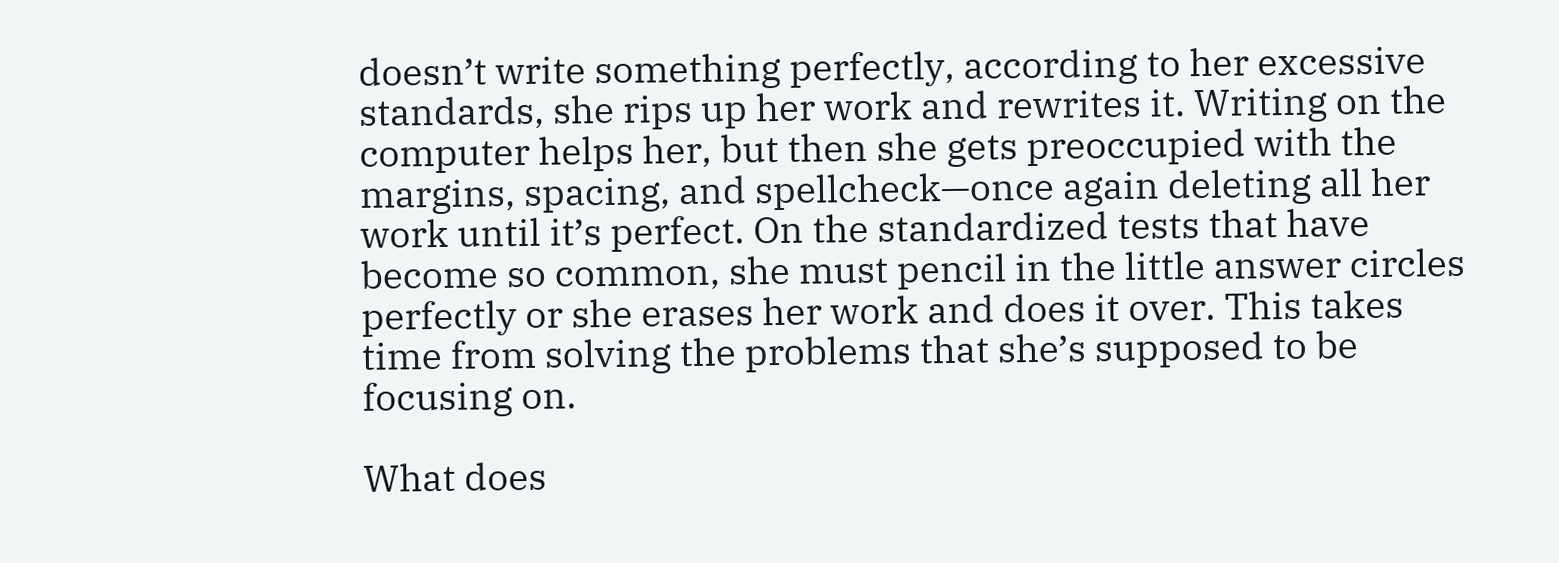doesn’t write something perfectly, according to her excessive standards, she rips up her work and rewrites it. Writing on the computer helps her, but then she gets preoccupied with the margins, spacing, and spellcheck—once again deleting all her work until it’s perfect. On the standardized tests that have become so common, she must pencil in the little answer circles perfectly or she erases her work and does it over. This takes time from solving the problems that she’s supposed to be focusing on.

What does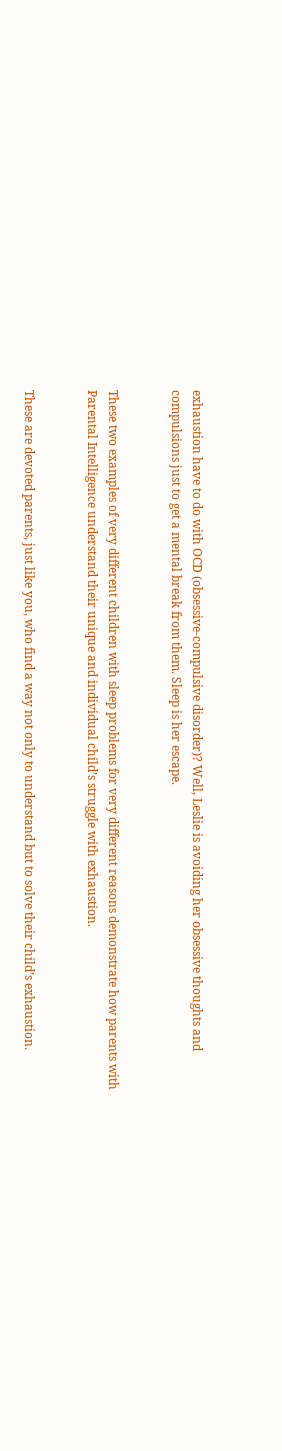exhaustion have to do with OCD (obsessive-compulsive disorder)? Well, Leslie is avoiding her obsessive thoughts and compulsions just to get a mental break from them. Sleep is her escape.


These two examples of very different children with sleep problems for very different reasons demonstrate how parents with Parental Intelligence understand their unique and individual child’s struggle with exhaustion.


These are devoted parents, just like you, who find a way not only to understand but to solve their child’s exhaustion.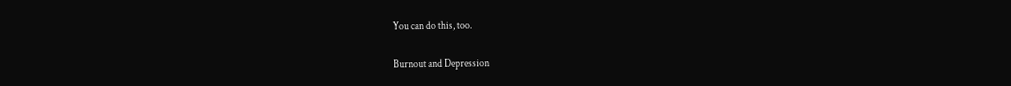You can do this, too.

Burnout and Depression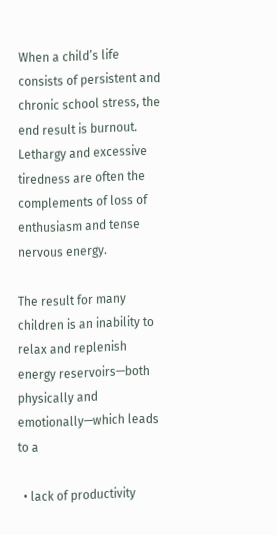When a child’s life consists of persistent and chronic school stress, the end result is burnout. Lethargy and excessive tiredness are often the complements of loss of enthusiasm and tense nervous energy.

The result for many children is an inability to relax and replenish energy reservoirs—both physically and emotionally—which leads to a

  • lack of productivity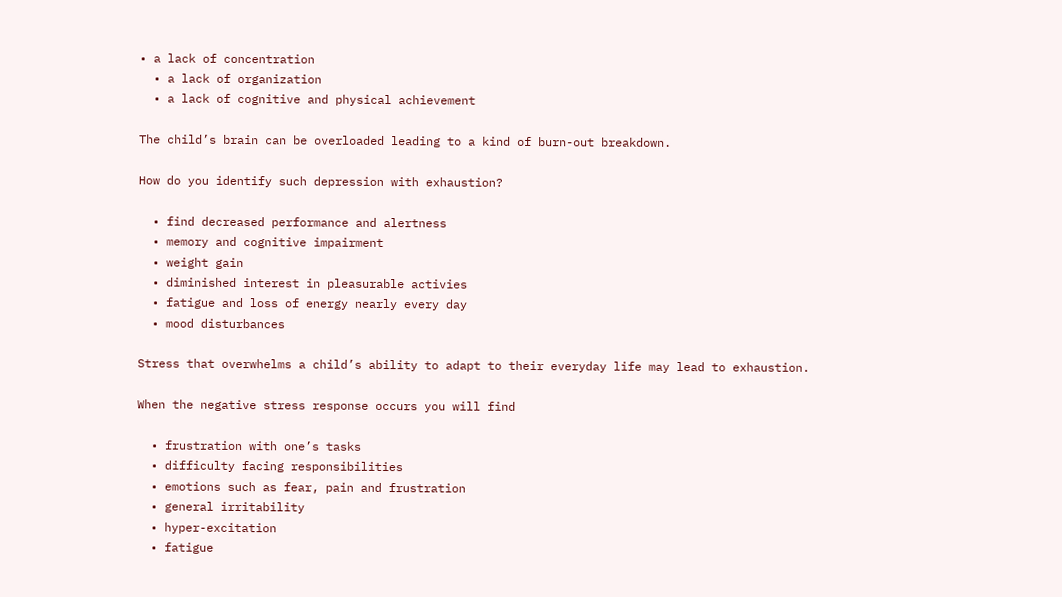• a lack of concentration
  • a lack of organization
  • a lack of cognitive and physical achievement

The child’s brain can be overloaded leading to a kind of burn-out breakdown.

How do you identify such depression with exhaustion?

  • find decreased performance and alertness
  • memory and cognitive impairment
  • weight gain
  • diminished interest in pleasurable activies
  • fatigue and loss of energy nearly every day
  • mood disturbances

Stress that overwhelms a child’s ability to adapt to their everyday life may lead to exhaustion.

When the negative stress response occurs you will find

  • frustration with one’s tasks
  • difficulty facing responsibilities
  • emotions such as fear, pain and frustration
  • general irritability
  • hyper-excitation
  • fatigue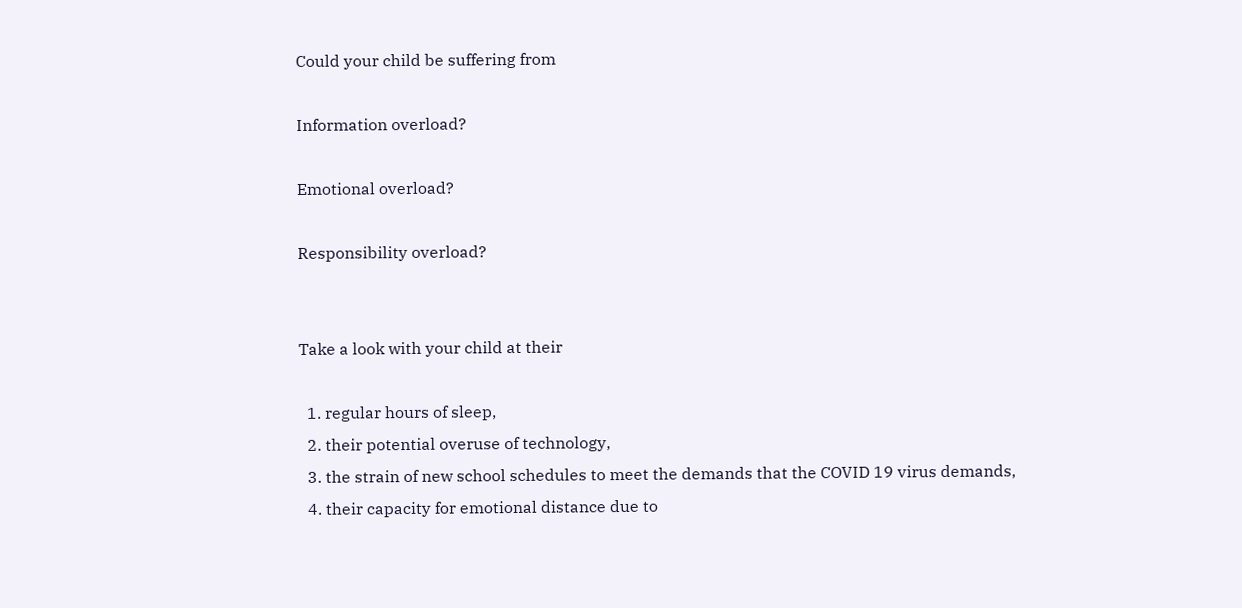Could your child be suffering from

Information overload?

Emotional overload?

Responsibility overload?


Take a look with your child at their

  1. regular hours of sleep,
  2. their potential overuse of technology,
  3. the strain of new school schedules to meet the demands that the COVID 19 virus demands,
  4. their capacity for emotional distance due to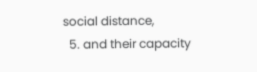social distance,
  5. and their capacity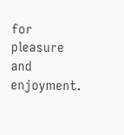for pleasure and enjoyment.